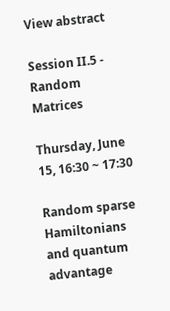View abstract

Session II.5 - Random Matrices

Thursday, June 15, 16:30 ~ 17:30

Random sparse Hamiltonians and quantum advantage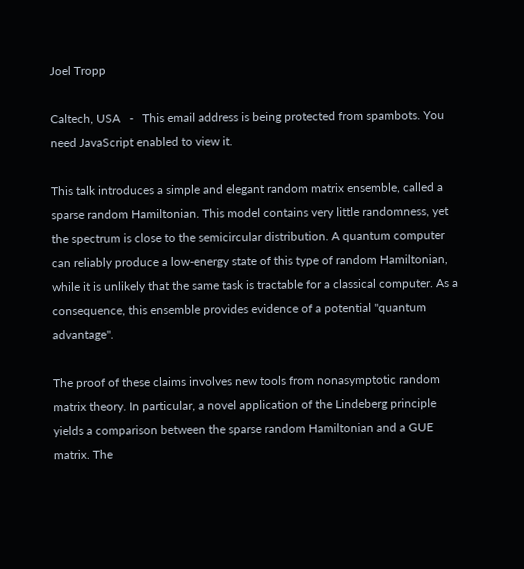Joel Tropp

Caltech, USA   -   This email address is being protected from spambots. You need JavaScript enabled to view it.

This talk introduces a simple and elegant random matrix ensemble, called a sparse random Hamiltonian. This model contains very little randomness, yet the spectrum is close to the semicircular distribution. A quantum computer can reliably produce a low-energy state of this type of random Hamiltonian, while it is unlikely that the same task is tractable for a classical computer. As a consequence, this ensemble provides evidence of a potential "quantum advantage".

The proof of these claims involves new tools from nonasymptotic random matrix theory. In particular, a novel application of the Lindeberg principle yields a comparison between the sparse random Hamiltonian and a GUE matrix. The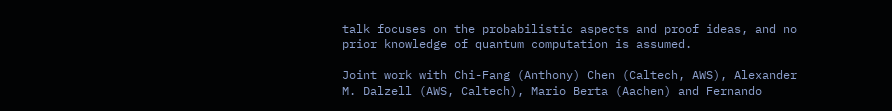talk focuses on the probabilistic aspects and proof ideas, and no prior knowledge of quantum computation is assumed.

Joint work with Chi-Fang (Anthony) Chen (Caltech, AWS), Alexander M. Dalzell (AWS, Caltech), Mario Berta (Aachen) and Fernando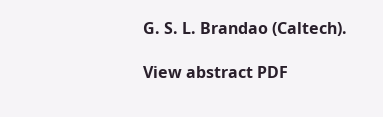G. S. L. Brandao (Caltech).

View abstract PDF